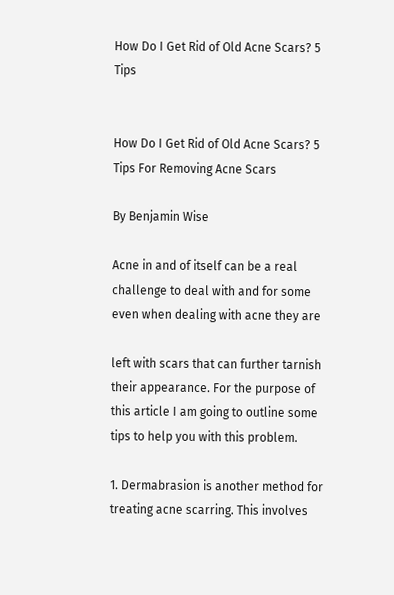How Do I Get Rid of Old Acne Scars? 5 Tips


How Do I Get Rid of Old Acne Scars? 5 Tips For Removing Acne Scars

By Benjamin Wise

Acne in and of itself can be a real challenge to deal with and for some even when dealing with acne they are

left with scars that can further tarnish their appearance. For the purpose of this article I am going to outline some tips to help you with this problem.

1. Dermabrasion is another method for treating acne scarring. This involves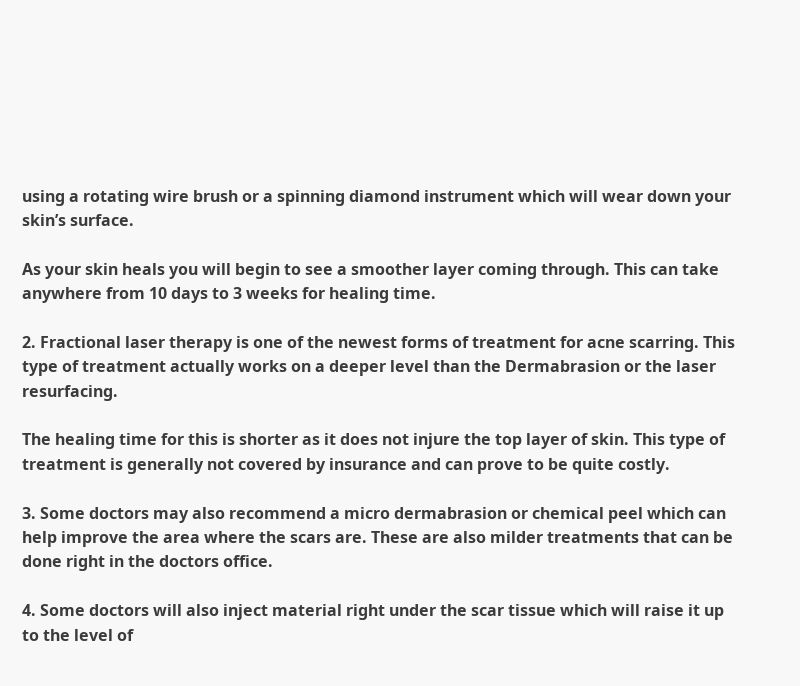using a rotating wire brush or a spinning diamond instrument which will wear down your skin’s surface.

As your skin heals you will begin to see a smoother layer coming through. This can take anywhere from 10 days to 3 weeks for healing time.

2. Fractional laser therapy is one of the newest forms of treatment for acne scarring. This type of treatment actually works on a deeper level than the Dermabrasion or the laser resurfacing.

The healing time for this is shorter as it does not injure the top layer of skin. This type of treatment is generally not covered by insurance and can prove to be quite costly.

3. Some doctors may also recommend a micro dermabrasion or chemical peel which can help improve the area where the scars are. These are also milder treatments that can be done right in the doctors office.

4. Some doctors will also inject material right under the scar tissue which will raise it up to the level of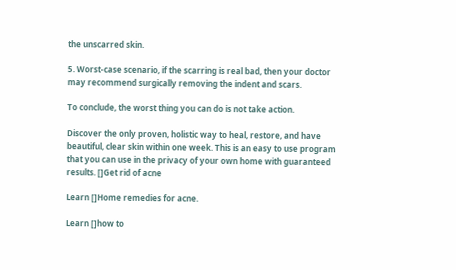the unscarred skin.

5. Worst-case scenario, if the scarring is real bad, then your doctor may recommend surgically removing the indent and scars.

To conclude, the worst thing you can do is not take action.

Discover the only proven, holistic way to heal, restore, and have beautiful, clear skin within one week. This is an easy to use program that you can use in the privacy of your own home with guaranteed results. []Get rid of acne

Learn []Home remedies for acne.

Learn []how to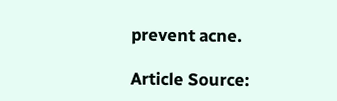prevent acne.

Article Source: